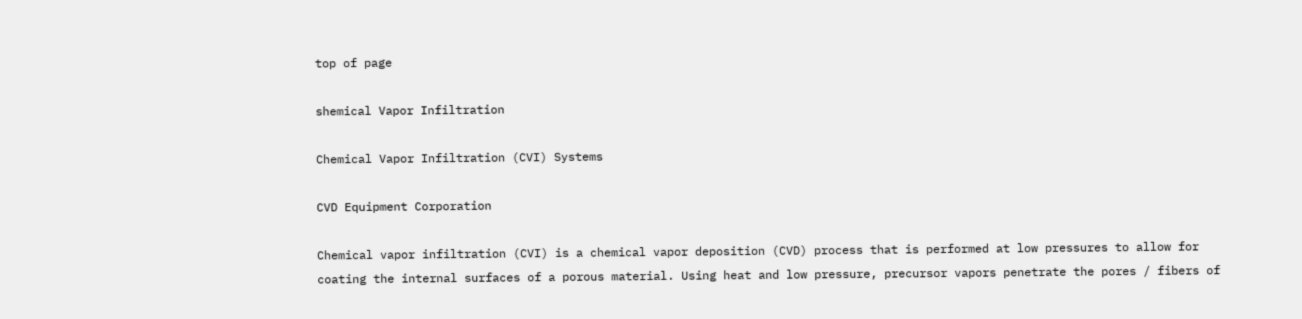top of page

shemical Vapor Infiltration

Chemical Vapor Infiltration (CVI) Systems

CVD Equipment Corporation

Chemical vapor infiltration (CVI) is a chemical vapor deposition (CVD) process that is performed at low pressures to allow for coating the internal surfaces of a porous material. Using heat and low pressure, precursor vapors penetrate the pores / fibers of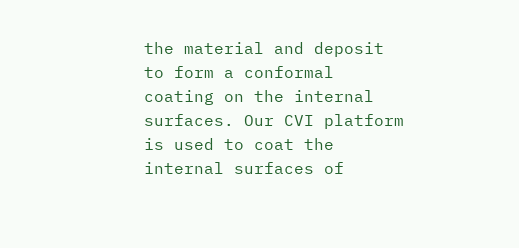the material and deposit to form a conformal coating on the internal surfaces. Our CVI platform is used to coat the internal surfaces of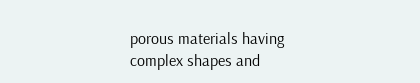porous materials having complex shapes and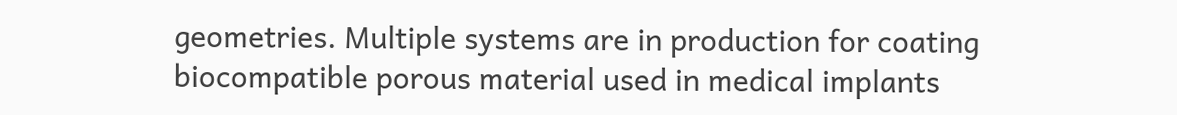geometries. Multiple systems are in production for coating biocompatible porous material used in medical implants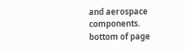and aerospace components.
bottom of page